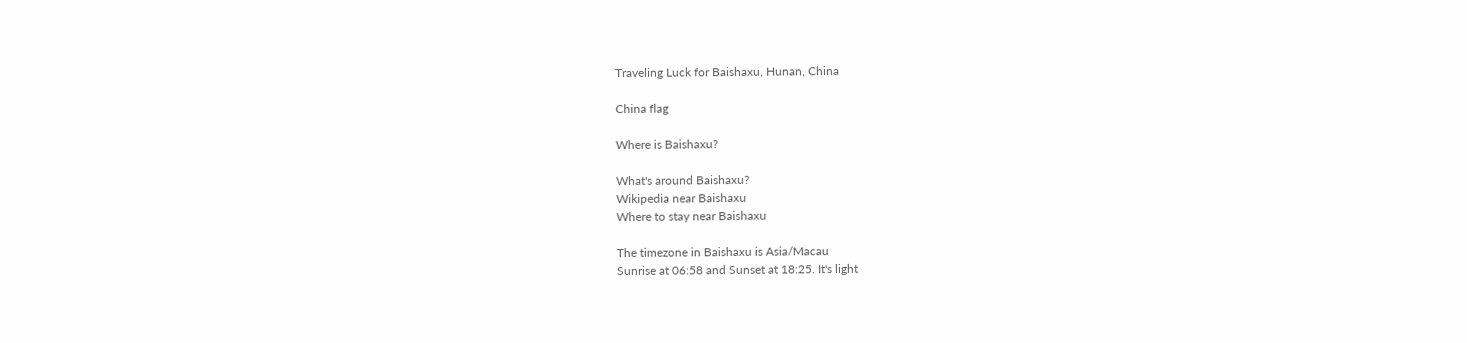Traveling Luck for Baishaxu, Hunan, China

China flag

Where is Baishaxu?

What's around Baishaxu?
Wikipedia near Baishaxu
Where to stay near Baishaxu

The timezone in Baishaxu is Asia/Macau
Sunrise at 06:58 and Sunset at 18:25. It's light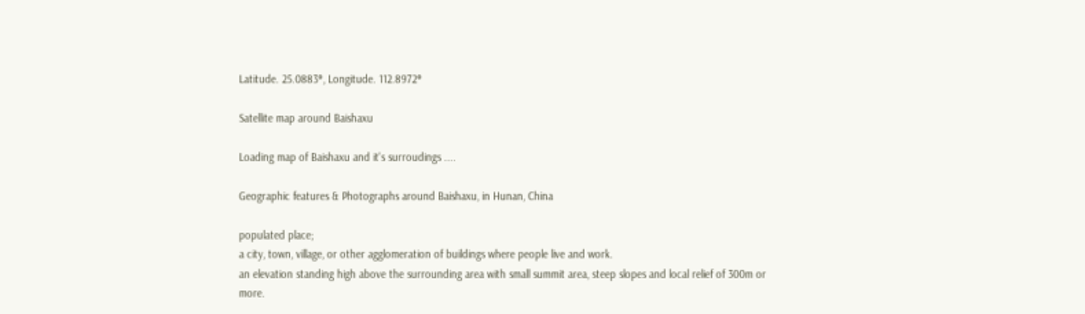Latitude. 25.0883°, Longitude. 112.8972°

Satellite map around Baishaxu

Loading map of Baishaxu and it's surroudings ....

Geographic features & Photographs around Baishaxu, in Hunan, China

populated place;
a city, town, village, or other agglomeration of buildings where people live and work.
an elevation standing high above the surrounding area with small summit area, steep slopes and local relief of 300m or more.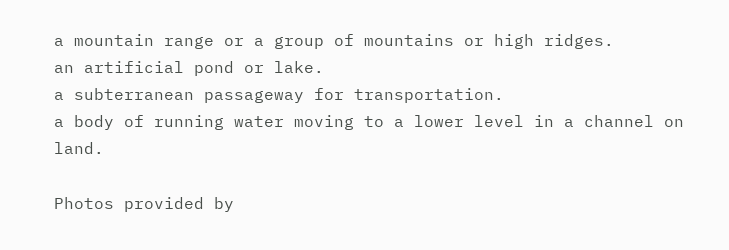a mountain range or a group of mountains or high ridges.
an artificial pond or lake.
a subterranean passageway for transportation.
a body of running water moving to a lower level in a channel on land.

Photos provided by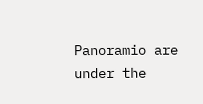Panoramio are under the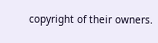copyright of their owners.